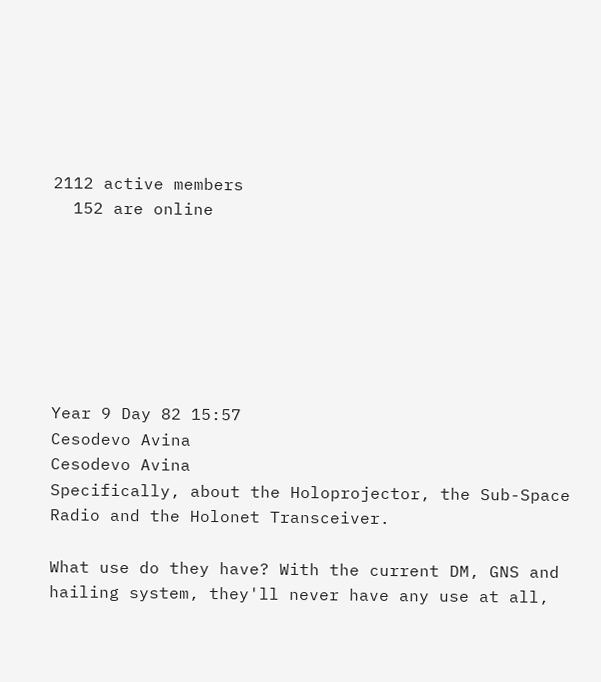2112 active members
  152 are online







Year 9 Day 82 15:57
Cesodevo Avina
Cesodevo Avina
Specifically, about the Holoprojector, the Sub-Space Radio and the Holonet Transceiver.

What use do they have? With the current DM, GNS and hailing system, they'll never have any use at all,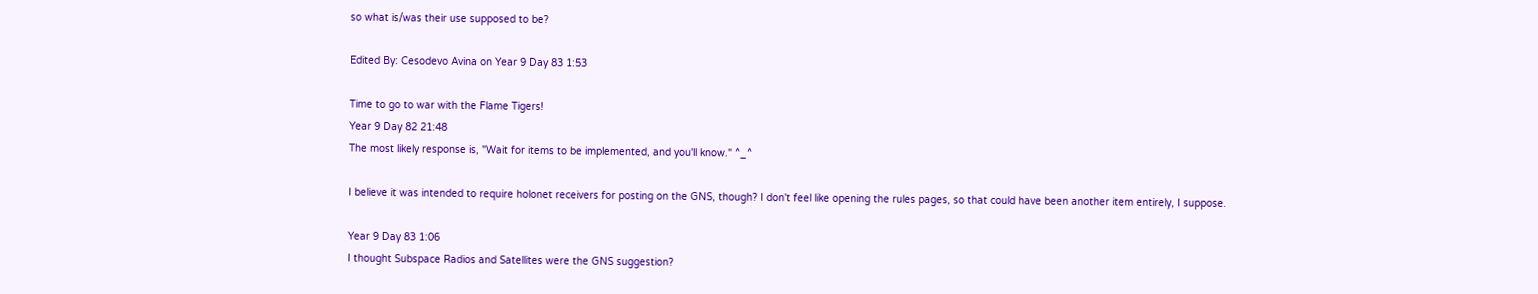so what is/was their use supposed to be?

Edited By: Cesodevo Avina on Year 9 Day 83 1:53

Time to go to war with the Flame Tigers!
Year 9 Day 82 21:48
The most likely response is, "Wait for items to be implemented, and you'll know." ^_^

I believe it was intended to require holonet receivers for posting on the GNS, though? I don't feel like opening the rules pages, so that could have been another item entirely, I suppose.

Year 9 Day 83 1:06
I thought Subspace Radios and Satellites were the GNS suggestion?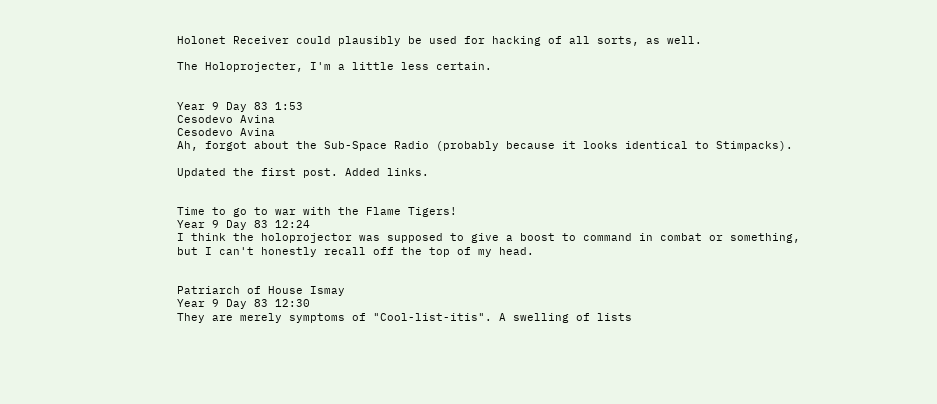Holonet Receiver could plausibly be used for hacking of all sorts, as well.

The Holoprojecter, I'm a little less certain.


Year 9 Day 83 1:53
Cesodevo Avina
Cesodevo Avina
Ah, forgot about the Sub-Space Radio (probably because it looks identical to Stimpacks).

Updated the first post. Added links.


Time to go to war with the Flame Tigers!
Year 9 Day 83 12:24
I think the holoprojector was supposed to give a boost to command in combat or something, but I can't honestly recall off the top of my head.


Patriarch of House Ismay
Year 9 Day 83 12:30
They are merely symptoms of "Cool-list-itis". A swelling of lists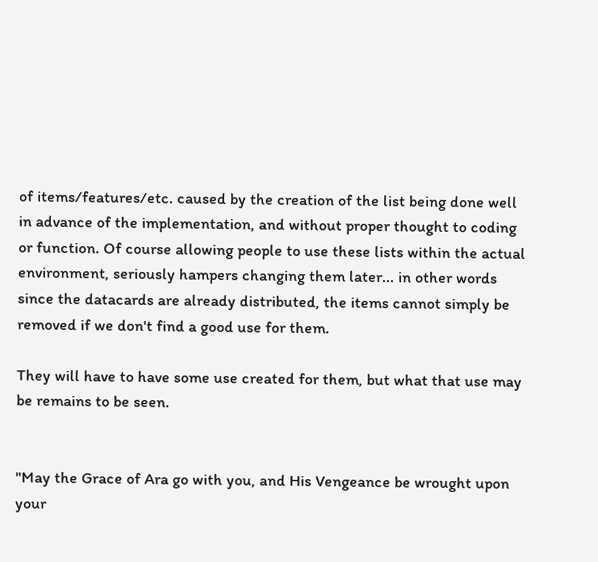of items/features/etc. caused by the creation of the list being done well in advance of the implementation, and without proper thought to coding or function. Of course allowing people to use these lists within the actual environment, seriously hampers changing them later... in other words since the datacards are already distributed, the items cannot simply be removed if we don't find a good use for them.

They will have to have some use created for them, but what that use may be remains to be seen.


"May the Grace of Ara go with you, and His Vengeance be wrought upon your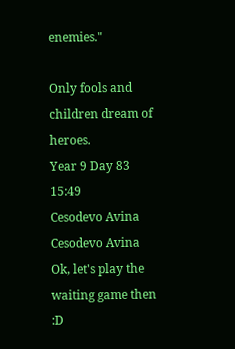enemies."

Only fools and children dream of heroes.
Year 9 Day 83 15:49
Cesodevo Avina
Cesodevo Avina
Ok, let's play the waiting game then :D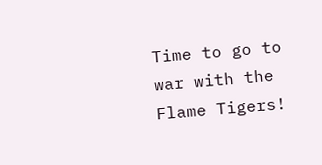Time to go to war with the Flame Tigers!